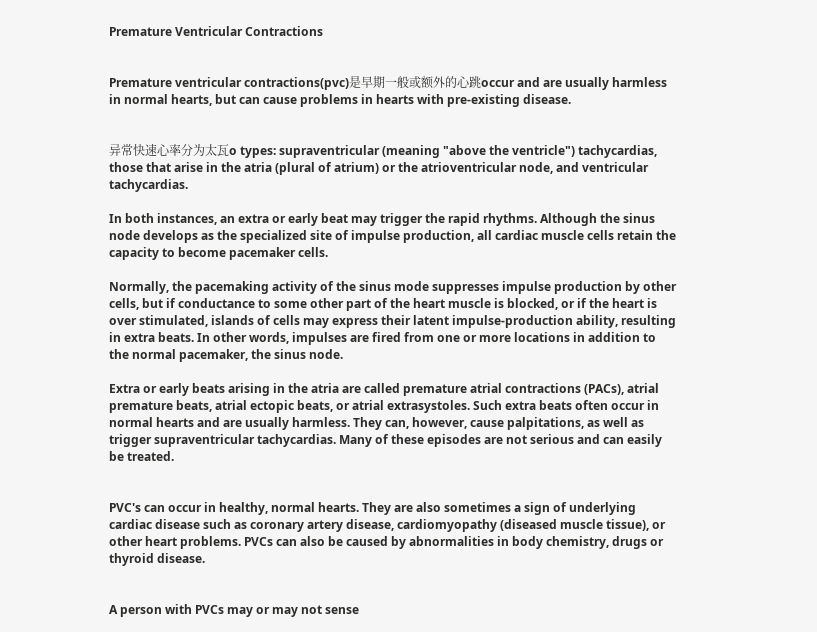Premature Ventricular Contractions


Premature ventricular contractions(pvc)是早期一般或额外的心跳occur and are usually harmless in normal hearts, but can cause problems in hearts with pre-existing disease.


异常快速心率分为太瓦o types: supraventricular (meaning "above the ventricle") tachycardias, those that arise in the atria (plural of atrium) or the atrioventricular node, and ventricular tachycardias.

In both instances, an extra or early beat may trigger the rapid rhythms. Although the sinus node develops as the specialized site of impulse production, all cardiac muscle cells retain the capacity to become pacemaker cells.

Normally, the pacemaking activity of the sinus mode suppresses impulse production by other cells, but if conductance to some other part of the heart muscle is blocked, or if the heart is over stimulated, islands of cells may express their latent impulse-production ability, resulting in extra beats. In other words, impulses are fired from one or more locations in addition to the normal pacemaker, the sinus node.

Extra or early beats arising in the atria are called premature atrial contractions (PACs), atrial premature beats, atrial ectopic beats, or atrial extrasystoles. Such extra beats often occur in normal hearts and are usually harmless. They can, however, cause palpitations, as well as trigger supraventricular tachycardias. Many of these episodes are not serious and can easily be treated.


PVC's can occur in healthy, normal hearts. They are also sometimes a sign of underlying cardiac disease such as coronary artery disease, cardiomyopathy (diseased muscle tissue), or other heart problems. PVCs can also be caused by abnormalities in body chemistry, drugs or thyroid disease.


A person with PVCs may or may not sense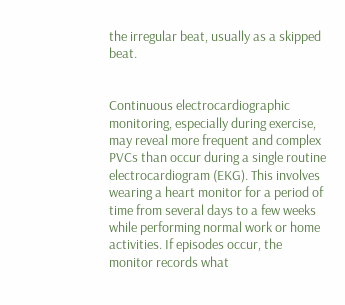the irregular beat, usually as a skipped beat.


Continuous electrocardiographic monitoring, especially during exercise, may reveal more frequent and complex PVCs than occur during a single routine electrocardiogram (EKG). This involves wearing a heart monitor for a period of time from several days to a few weeks while performing normal work or home activities. If episodes occur, the monitor records what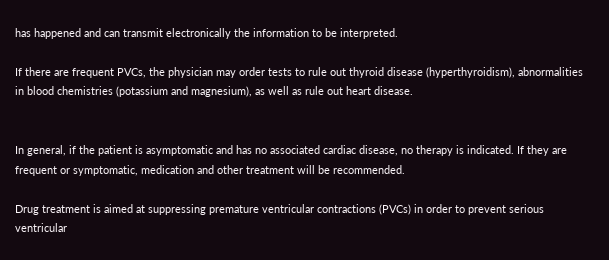has happened and can transmit electronically the information to be interpreted.

If there are frequent PVCs, the physician may order tests to rule out thyroid disease (hyperthyroidism), abnormalities in blood chemistries (potassium and magnesium), as well as rule out heart disease.


In general, if the patient is asymptomatic and has no associated cardiac disease, no therapy is indicated. If they are frequent or symptomatic, medication and other treatment will be recommended.

Drug treatment is aimed at suppressing premature ventricular contractions (PVCs) in order to prevent serious ventricular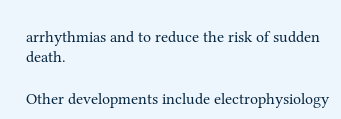arrhythmias and to reduce the risk of sudden death.

Other developments include electrophysiology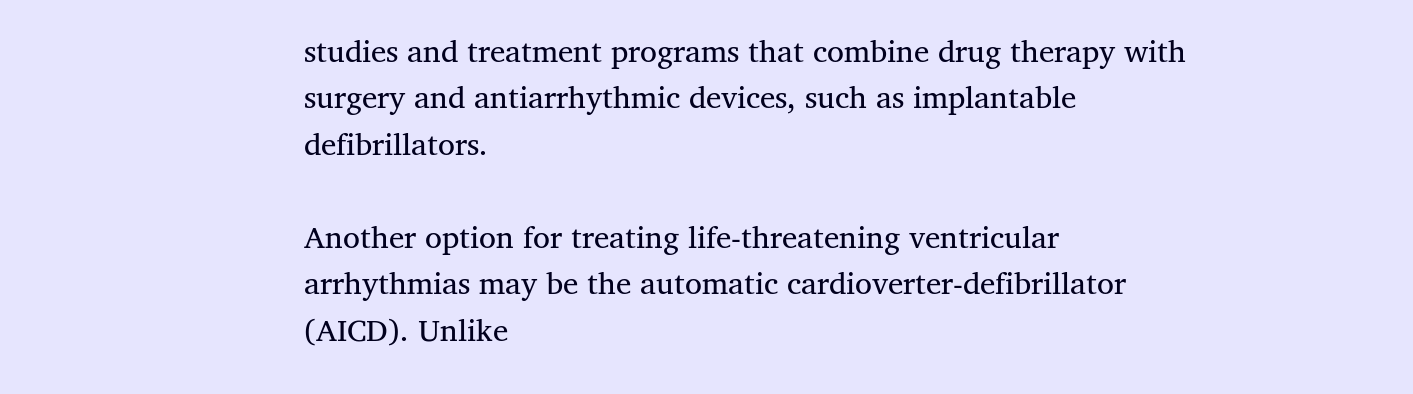studies and treatment programs that combine drug therapy with surgery and antiarrhythmic devices, such as implantable defibrillators.

Another option for treating life-threatening ventricular arrhythmias may be the automatic cardioverter-defibrillator (AICD). Unlike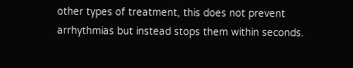other types of treatment, this does not prevent arrhythmias but instead stops them within seconds.